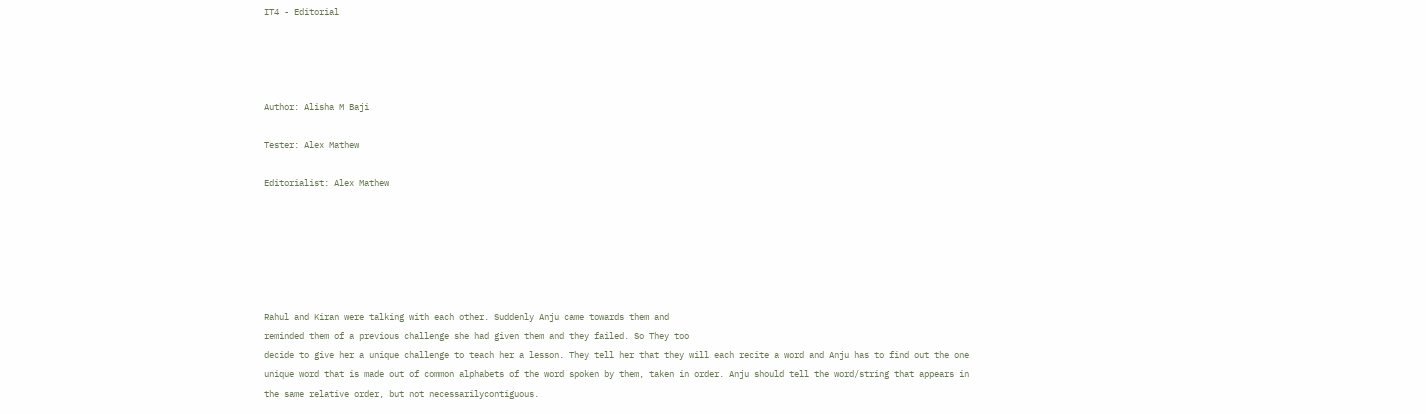IT4 - Editorial




Author: Alisha M Baji

Tester: Alex Mathew

Editorialist: Alex Mathew






Rahul and Kiran were talking with each other. Suddenly Anju came towards them and
reminded them of a previous challenge she had given them and they failed. So They too
decide to give her a unique challenge to teach her a lesson. They tell her that they will each recite a word and Anju has to find out the one unique word that is made out of common alphabets of the word spoken by them, taken in order. Anju should tell the word/string that appears in the same relative order, but not necessarilycontiguous.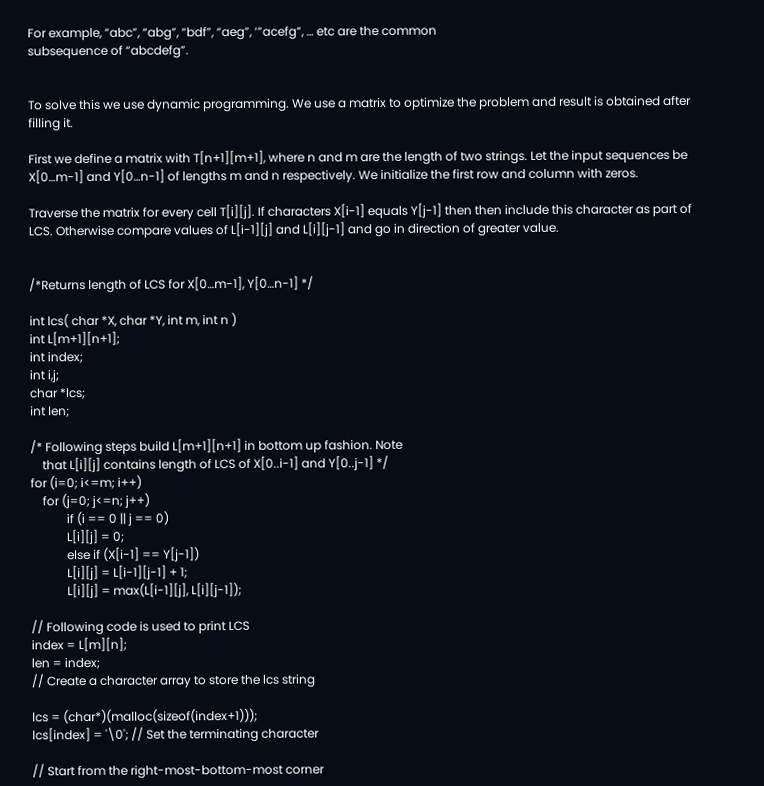For example, “abc”, “abg”, “bdf”, “aeg”, ‘”acefg”, … etc are the common
subsequence of “abcdefg”.


To solve this we use dynamic programming. We use a matrix to optimize the problem and result is obtained after filling it.

First we define a matrix with T[n+1][m+1], where n and m are the length of two strings. Let the input sequences be X[0…m-1] and Y[0…n-1] of lengths m and n respectively. We initialize the first row and column with zeros.

Traverse the matrix for every cell T[i][j]. If characters X[i-1] equals Y[j-1] then then include this character as part of LCS. Otherwise compare values of L[i-1][j] and L[i][j-1] and go in direction of greater value.


/*Returns length of LCS for X[0…m-1], Y[0…n-1] */

int lcs( char *X, char *Y, int m, int n )
int L[m+1][n+1];
int index;
int i,j;
char *lcs;
int len;

/* Following steps build L[m+1][n+1] in bottom up fashion. Note
    that L[i][j] contains length of LCS of X[0..i-1] and Y[0..j-1] */
for (i=0; i<=m; i++)
    for (j=0; j<=n; j++)
            if (i == 0 || j == 0)
            L[i][j] = 0;
            else if (X[i-1] == Y[j-1])
            L[i][j] = L[i-1][j-1] + 1;
            L[i][j] = max(L[i-1][j], L[i][j-1]);

// Following code is used to print LCS
index = L[m][n];
len = index;
// Create a character array to store the lcs string

lcs = (char*)(malloc(sizeof(index+1)));
lcs[index] = '\0'; // Set the terminating character

// Start from the right-most-bottom-most corner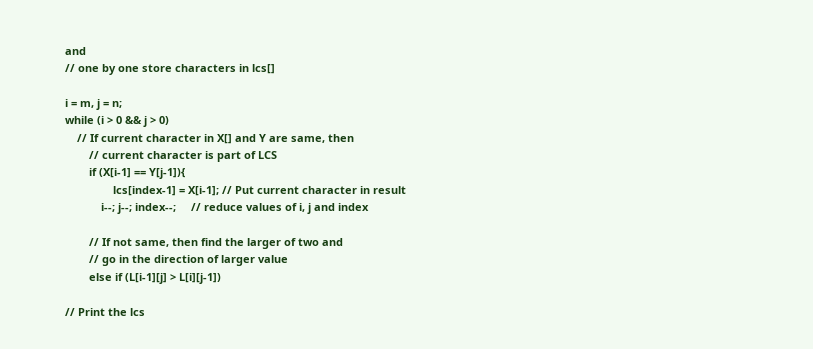and
// one by one store characters in lcs[]

i = m, j = n;
while (i > 0 && j > 0)
    // If current character in X[] and Y are same, then
        // current character is part of LCS
        if (X[i-1] == Y[j-1]){
                lcs[index-1] = X[i-1]; // Put current character in result
            i--; j--; index--;     // reduce values of i, j and index

        // If not same, then find the larger of two and
        // go in the direction of larger value
        else if (L[i-1][j] > L[i][j-1])

// Print the lcs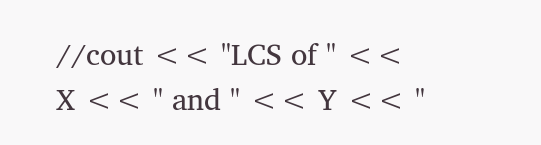//cout << "LCS of " << X << " and " << Y << "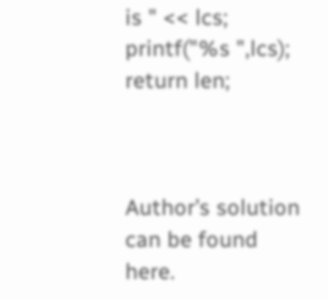is " << lcs;
printf("%s ",lcs);
return len;



Author’s solution can be found here.